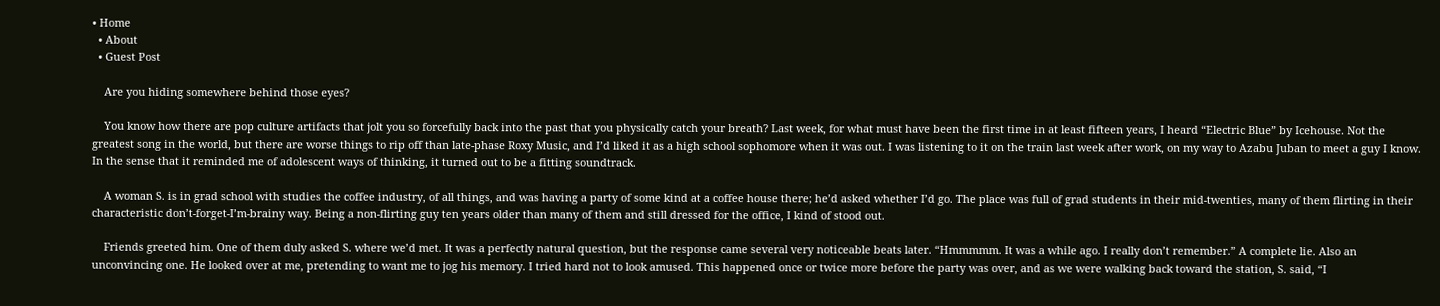• Home
  • About
  • Guest Post

    Are you hiding somewhere behind those eyes?

    You know how there are pop culture artifacts that jolt you so forcefully back into the past that you physically catch your breath? Last week, for what must have been the first time in at least fifteen years, I heard “Electric Blue” by Icehouse. Not the greatest song in the world, but there are worse things to rip off than late-phase Roxy Music, and I’d liked it as a high school sophomore when it was out. I was listening to it on the train last week after work, on my way to Azabu Juban to meet a guy I know. In the sense that it reminded me of adolescent ways of thinking, it turned out to be a fitting soundtrack.

    A woman S. is in grad school with studies the coffee industry, of all things, and was having a party of some kind at a coffee house there; he’d asked whether I’d go. The place was full of grad students in their mid-twenties, many of them flirting in their characteristic don’t-forget-I’m-brainy way. Being a non-flirting guy ten years older than many of them and still dressed for the office, I kind of stood out.

    Friends greeted him. One of them duly asked S. where we’d met. It was a perfectly natural question, but the response came several very noticeable beats later. “Hmmmmm. It was a while ago. I really don’t remember.” A complete lie. Also an unconvincing one. He looked over at me, pretending to want me to jog his memory. I tried hard not to look amused. This happened once or twice more before the party was over, and as we were walking back toward the station, S. said, “I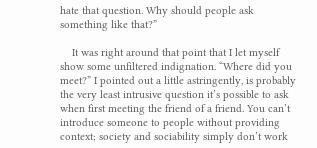hate that question. Why should people ask something like that?”

    It was right around that point that I let myself show some unfiltered indignation. “Where did you meet?” I pointed out a little astringently, is probably the very least intrusive question it’s possible to ask when first meeting the friend of a friend. You can’t introduce someone to people without providing context; society and sociability simply don’t work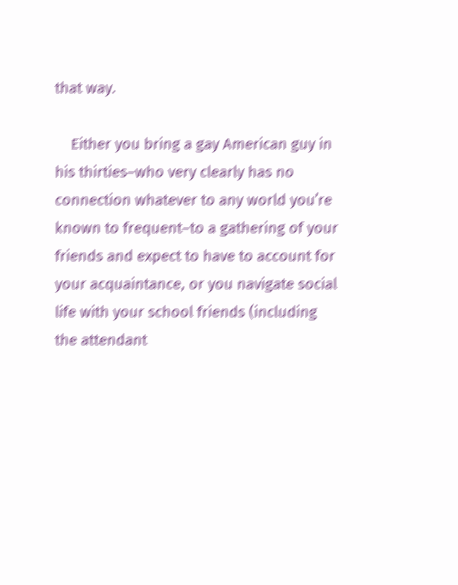that way.

    Either you bring a gay American guy in his thirties–who very clearly has no connection whatever to any world you’re known to frequent–to a gathering of your friends and expect to have to account for your acquaintance, or you navigate social life with your school friends (including the attendant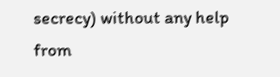secrecy) without any help from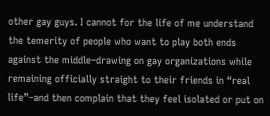other gay guys. I cannot for the life of me understand the temerity of people who want to play both ends against the middle–drawing on gay organizations while remaining officially straight to their friends in “real life”–and then complain that they feel isolated or put on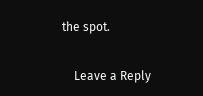the spot.

    Leave a Reply